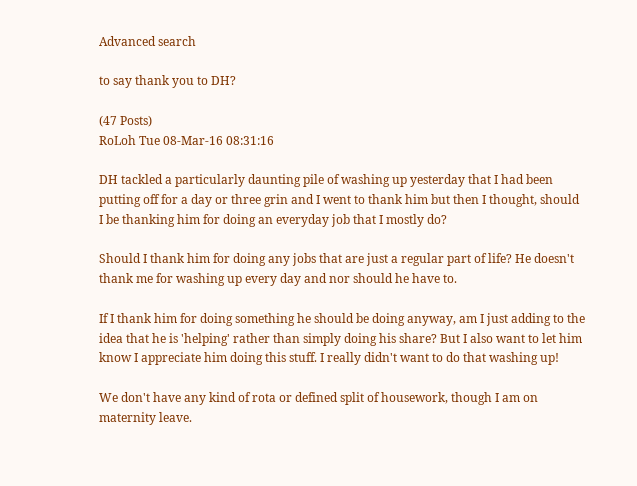Advanced search

to say thank you to DH?

(47 Posts)
RoLoh Tue 08-Mar-16 08:31:16

DH tackled a particularly daunting pile of washing up yesterday that I had been putting off for a day or three grin and I went to thank him but then I thought, should I be thanking him for doing an everyday job that I mostly do?

Should I thank him for doing any jobs that are just a regular part of life? He doesn't thank me for washing up every day and nor should he have to.

If I thank him for doing something he should be doing anyway, am I just adding to the idea that he is 'helping' rather than simply doing his share? But I also want to let him know I appreciate him doing this stuff. I really didn't want to do that washing up!

We don't have any kind of rota or defined split of housework, though I am on maternity leave.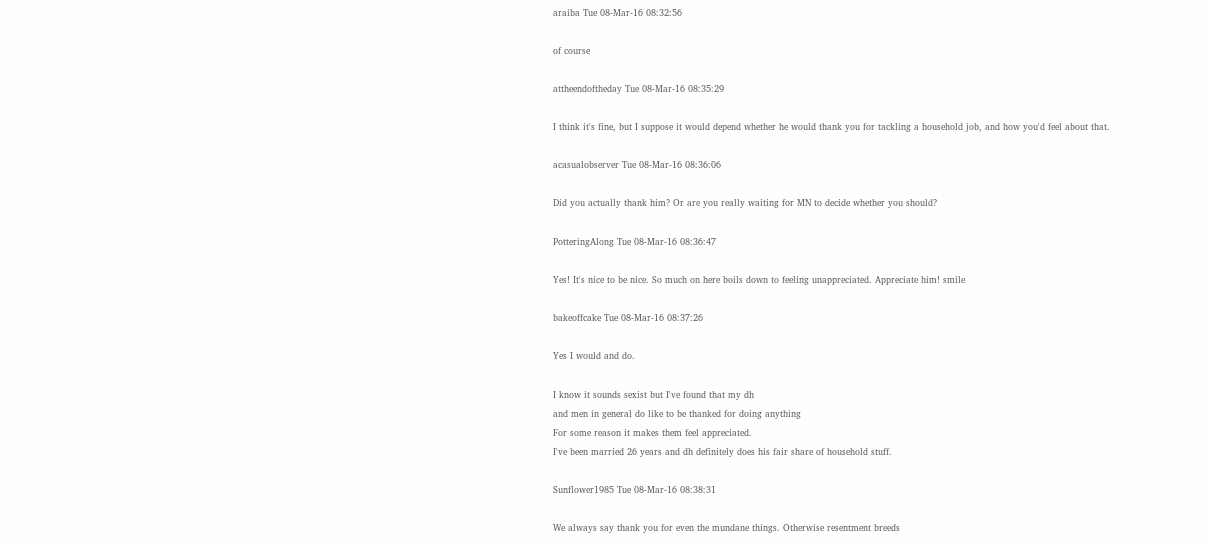araiba Tue 08-Mar-16 08:32:56

of course

attheendoftheday Tue 08-Mar-16 08:35:29

I think it's fine, but I suppose it would depend whether he would thank you for tackling a household job, and how you'd feel about that.

acasualobserver Tue 08-Mar-16 08:36:06

Did you actually thank him? Or are you really waiting for MN to decide whether you should?

PotteringAlong Tue 08-Mar-16 08:36:47

Yes! It's nice to be nice. So much on here boils down to feeling unappreciated. Appreciate him! smile

bakeoffcake Tue 08-Mar-16 08:37:26

Yes I would and do.

I know it sounds sexist but I've found that my dh
and men in general do like to be thanked for doing anything
For some reason it makes them feel appreciated.
I've been married 26 years and dh definitely does his fair share of household stuff.

Sunflower1985 Tue 08-Mar-16 08:38:31

We always say thank you for even the mundane things. Otherwise resentment breeds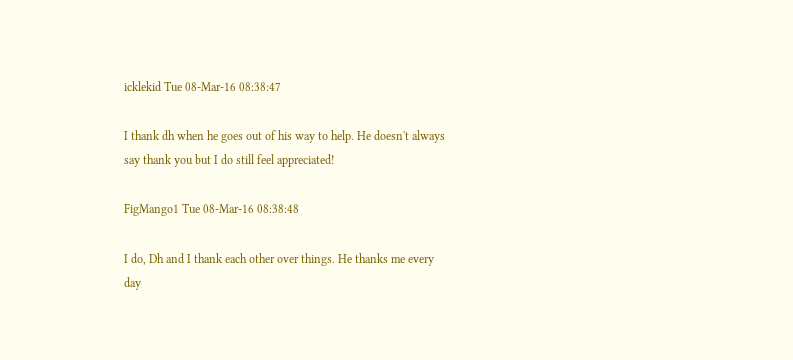icklekid Tue 08-Mar-16 08:38:47

I thank dh when he goes out of his way to help. He doesn't always say thank you but I do still feel appreciated!

FigMango1 Tue 08-Mar-16 08:38:48

I do, Dh and I thank each other over things. He thanks me every day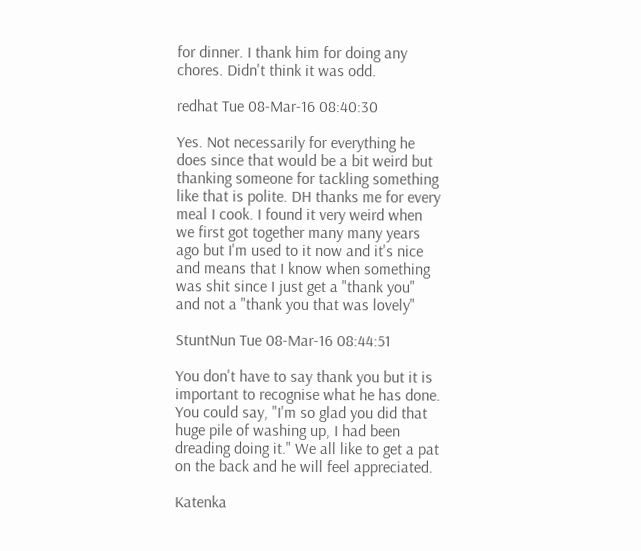for dinner. I thank him for doing any chores. Didn't think it was odd.

redhat Tue 08-Mar-16 08:40:30

Yes. Not necessarily for everything he does since that would be a bit weird but thanking someone for tackling something like that is polite. DH thanks me for every meal I cook. I found it very weird when we first got together many many years ago but I'm used to it now and it's nice and means that I know when something was shit since I just get a "thank you" and not a "thank you that was lovely"

StuntNun Tue 08-Mar-16 08:44:51

You don't have to say thank you but it is important to recognise what he has done. You could say, "I'm so glad you did that huge pile of washing up, I had been dreading doing it." We all like to get a pat on the back and he will feel appreciated.

Katenka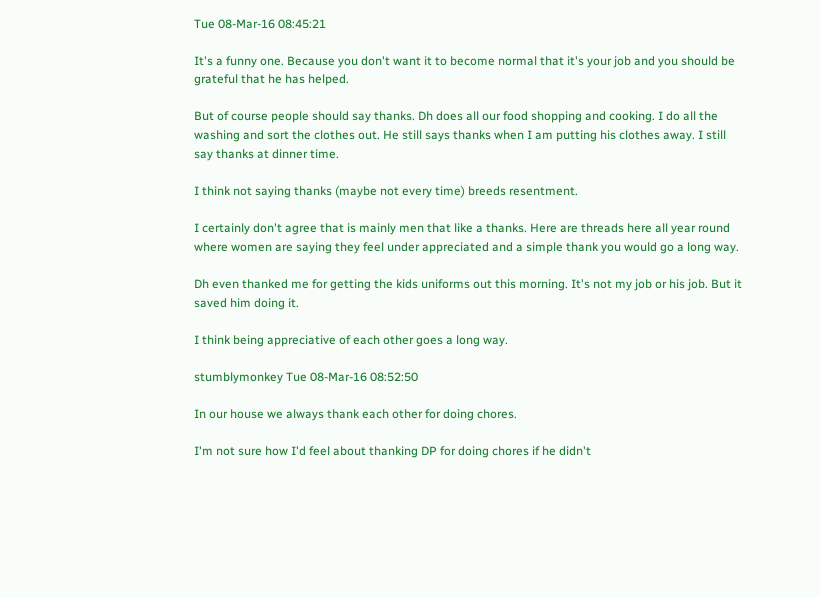Tue 08-Mar-16 08:45:21

It's a funny one. Because you don't want it to become normal that it's your job and you should be grateful that he has helped.

But of course people should say thanks. Dh does all our food shopping and cooking. I do all the washing and sort the clothes out. He still says thanks when I am putting his clothes away. I still say thanks at dinner time.

I think not saying thanks (maybe not every time) breeds resentment.

I certainly don't agree that is mainly men that like a thanks. Here are threads here all year round where women are saying they feel under appreciated and a simple thank you would go a long way.

Dh even thanked me for getting the kids uniforms out this morning. It's not my job or his job. But it saved him doing it.

I think being appreciative of each other goes a long way.

stumblymonkey Tue 08-Mar-16 08:52:50

In our house we always thank each other for doing chores.

I'm not sure how I'd feel about thanking DP for doing chores if he didn't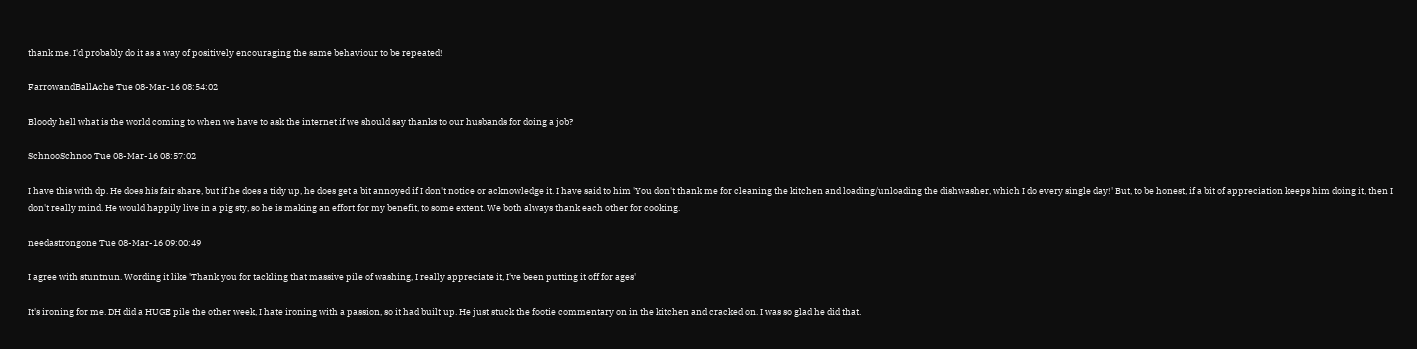thank me. I'd probably do it as a way of positively encouraging the same behaviour to be repeated!

FarrowandBallAche Tue 08-Mar-16 08:54:02

Bloody hell what is the world coming to when we have to ask the internet if we should say thanks to our husbands for doing a job?

SchnooSchnoo Tue 08-Mar-16 08:57:02

I have this with dp. He does his fair share, but if he does a tidy up, he does get a bit annoyed if I don't notice or acknowledge it. I have said to him 'You don't thank me for cleaning the kitchen and loading/unloading the dishwasher, which I do every single day!' But, to be honest, if a bit of appreciation keeps him doing it, then I don't really mind. He would happily live in a pig sty, so he is making an effort for my benefit, to some extent. We both always thank each other for cooking.

needastrongone Tue 08-Mar-16 09:00:49

I agree with stuntnun. Wording it like 'Thank you for tackling that massive pile of washing, I really appreciate it, I've been putting it off for ages'

It's ironing for me. DH did a HUGE pile the other week, I hate ironing with a passion, so it had built up. He just stuck the footie commentary on in the kitchen and cracked on. I was so glad he did that.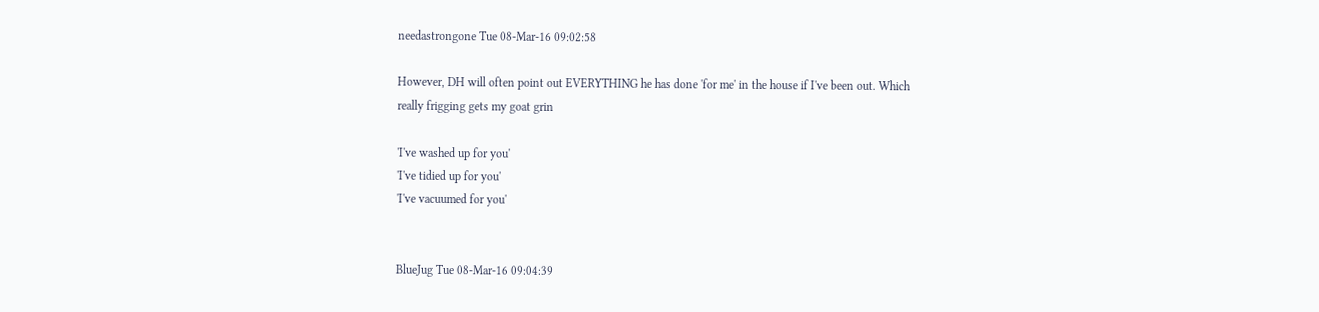needastrongone Tue 08-Mar-16 09:02:58

However, DH will often point out EVERYTHING he has done 'for me' in the house if I've been out. Which really frigging gets my goat grin

'I've washed up for you'
'I've tidied up for you'
'I've vacuumed for you'


BlueJug Tue 08-Mar-16 09:04:39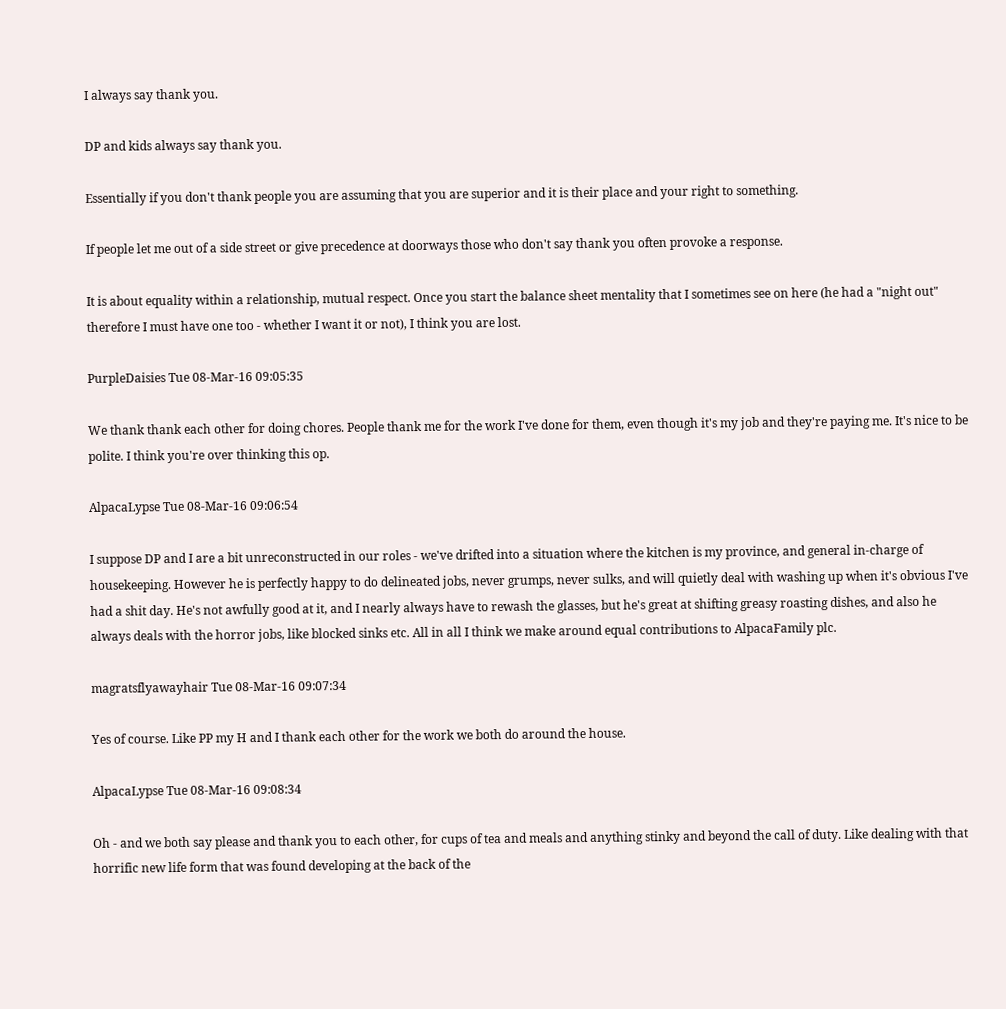I always say thank you.

DP and kids always say thank you.

Essentially if you don't thank people you are assuming that you are superior and it is their place and your right to something.

If people let me out of a side street or give precedence at doorways those who don't say thank you often provoke a response.

It is about equality within a relationship, mutual respect. Once you start the balance sheet mentality that I sometimes see on here (he had a "night out" therefore I must have one too - whether I want it or not), I think you are lost.

PurpleDaisies Tue 08-Mar-16 09:05:35

We thank thank each other for doing chores. People thank me for the work I've done for them, even though it's my job and they're paying me. It's nice to be polite. I think you're over thinking this op.

AlpacaLypse Tue 08-Mar-16 09:06:54

I suppose DP and I are a bit unreconstructed in our roles - we've drifted into a situation where the kitchen is my province, and general in-charge of housekeeping. However he is perfectly happy to do delineated jobs, never grumps, never sulks, and will quietly deal with washing up when it's obvious I've had a shit day. He's not awfully good at it, and I nearly always have to rewash the glasses, but he's great at shifting greasy roasting dishes, and also he always deals with the horror jobs, like blocked sinks etc. All in all I think we make around equal contributions to AlpacaFamily plc.

magratsflyawayhair Tue 08-Mar-16 09:07:34

Yes of course. Like PP my H and I thank each other for the work we both do around the house.

AlpacaLypse Tue 08-Mar-16 09:08:34

Oh - and we both say please and thank you to each other, for cups of tea and meals and anything stinky and beyond the call of duty. Like dealing with that horrific new life form that was found developing at the back of the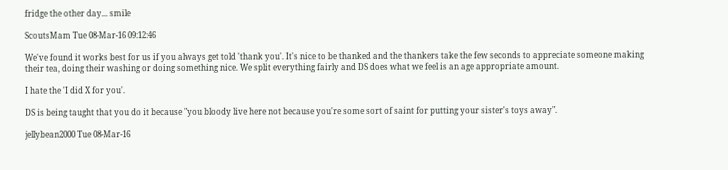fridge the other day... smile

ScoutsMam Tue 08-Mar-16 09:12:46

We've found it works best for us if you always get told 'thank you'. It's nice to be thanked and the thankers take the few seconds to appreciate someone making their tea, doing their washing or doing something nice. We split everything fairly and DS does what we feel is an age appropriate amount.

I hate the 'I did X for you'.

DS is being taught that you do it because "you bloody live here not because you're some sort of saint for putting your sister's toys away".

jellybean2000 Tue 08-Mar-16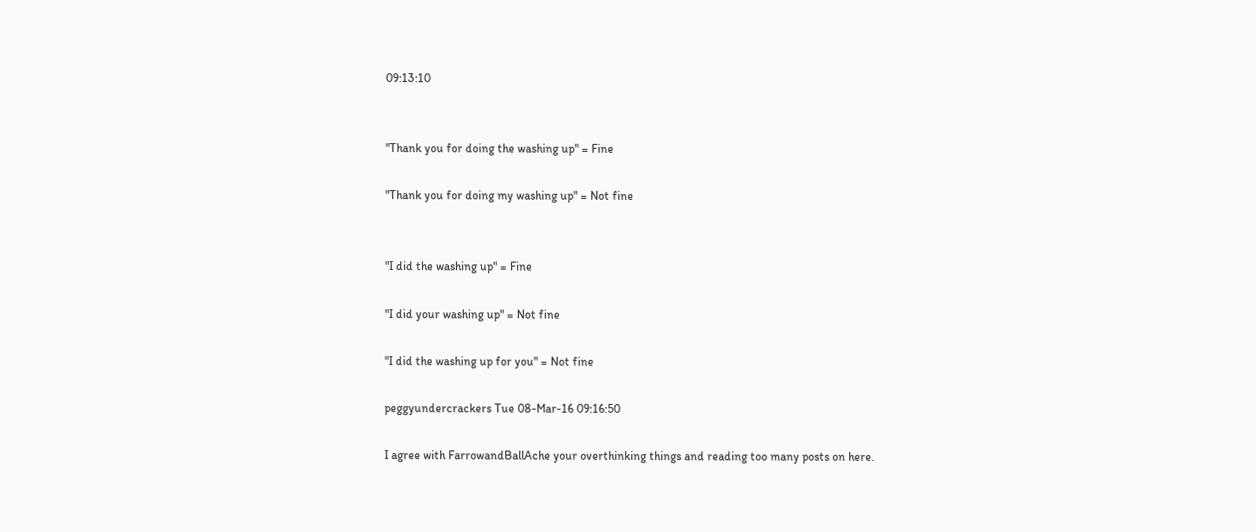09:13:10


"Thank you for doing the washing up" = Fine

"Thank you for doing my washing up" = Not fine


"I did the washing up" = Fine

"I did your washing up" = Not fine

"I did the washing up for you" = Not fine

peggyundercrackers Tue 08-Mar-16 09:16:50

I agree with FarrowandBallAche your overthinking things and reading too many posts on here.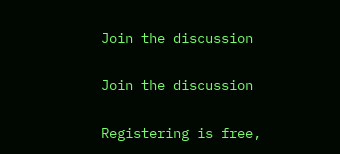Join the discussion

Join the discussion

Registering is free,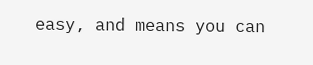easy, and means you can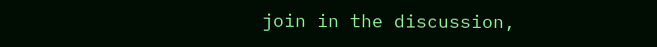join in the discussion,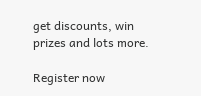get discounts, win prizes and lots more.

Register now